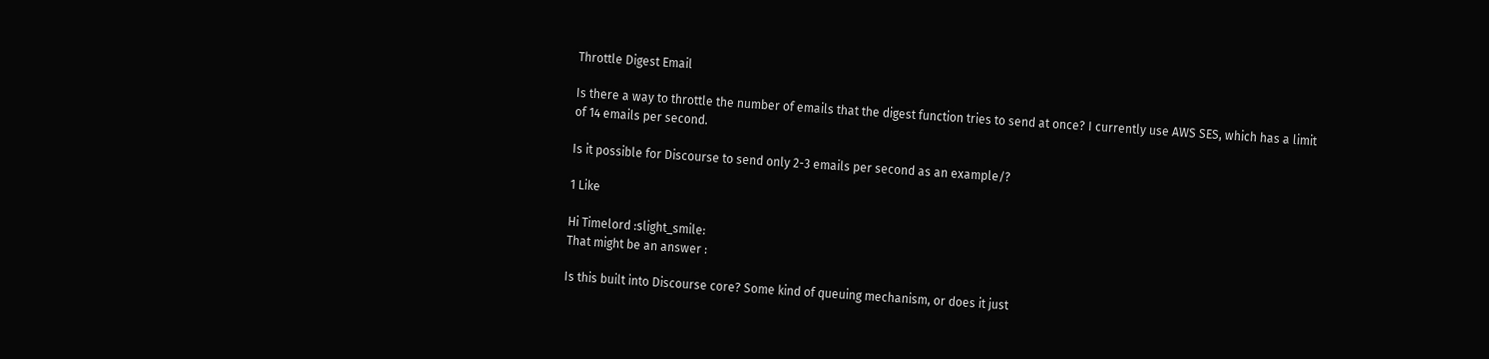Throttle Digest Email

Is there a way to throttle the number of emails that the digest function tries to send at once? I currently use AWS SES, which has a limit of 14 emails per second.

Is it possible for Discourse to send only 2-3 emails per second as an example/?

1 Like

Hi Timelord :slight_smile:
That might be an answer :

Is this built into Discourse core? Some kind of queuing mechanism, or does it just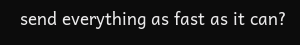send everything as fast as it can?